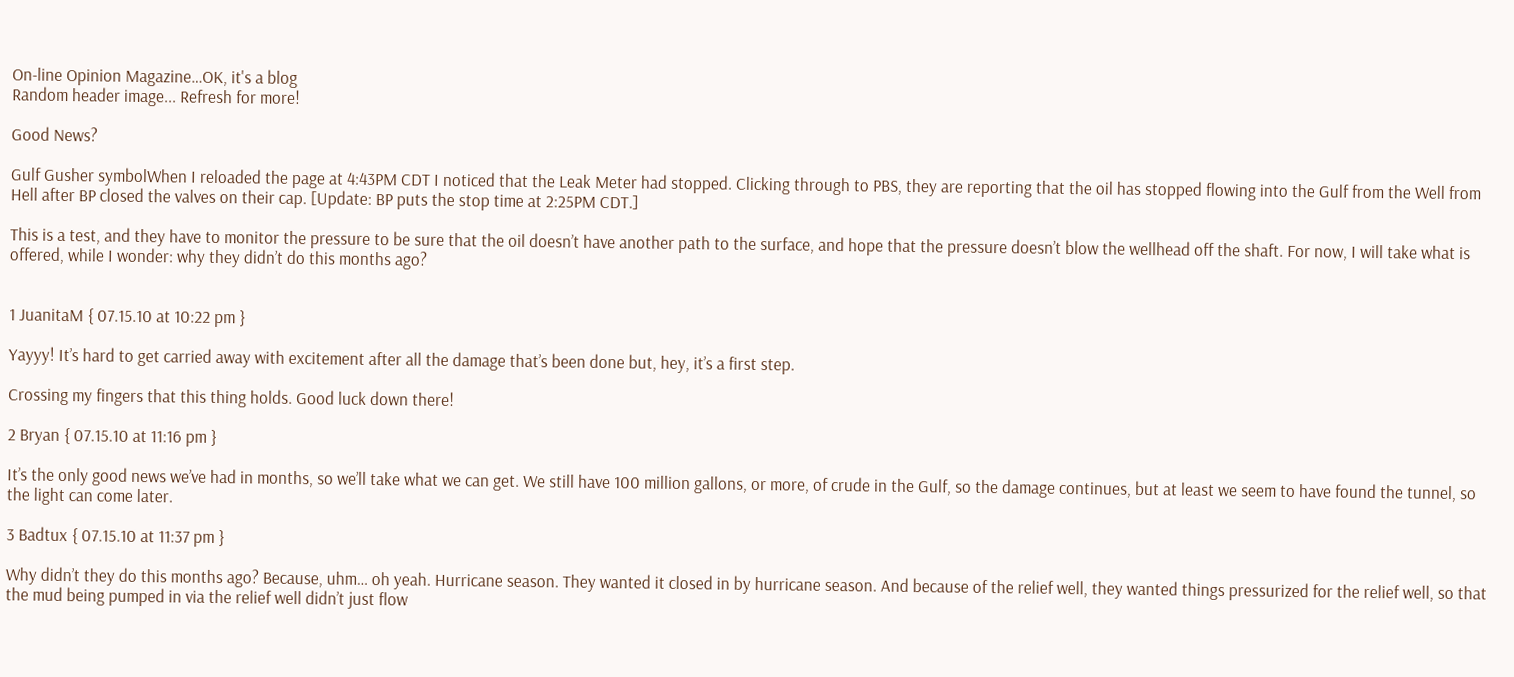On-line Opinion Magazine…OK, it's a blog
Random header image... Refresh for more!

Good News?

Gulf Gusher symbolWhen I reloaded the page at 4:43PM CDT I noticed that the Leak Meter had stopped. Clicking through to PBS, they are reporting that the oil has stopped flowing into the Gulf from the Well from Hell after BP closed the valves on their cap. [Update: BP puts the stop time at 2:25PM CDT.]

This is a test, and they have to monitor the pressure to be sure that the oil doesn’t have another path to the surface, and hope that the pressure doesn’t blow the wellhead off the shaft. For now, I will take what is offered, while I wonder: why they didn’t do this months ago?


1 JuanitaM { 07.15.10 at 10:22 pm }

Yayyy! It’s hard to get carried away with excitement after all the damage that’s been done but, hey, it’s a first step.

Crossing my fingers that this thing holds. Good luck down there!

2 Bryan { 07.15.10 at 11:16 pm }

It’s the only good news we’ve had in months, so we’ll take what we can get. We still have 100 million gallons, or more, of crude in the Gulf, so the damage continues, but at least we seem to have found the tunnel, so the light can come later.

3 Badtux { 07.15.10 at 11:37 pm }

Why didn’t they do this months ago? Because, uhm… oh yeah. Hurricane season. They wanted it closed in by hurricane season. And because of the relief well, they wanted things pressurized for the relief well, so that the mud being pumped in via the relief well didn’t just flow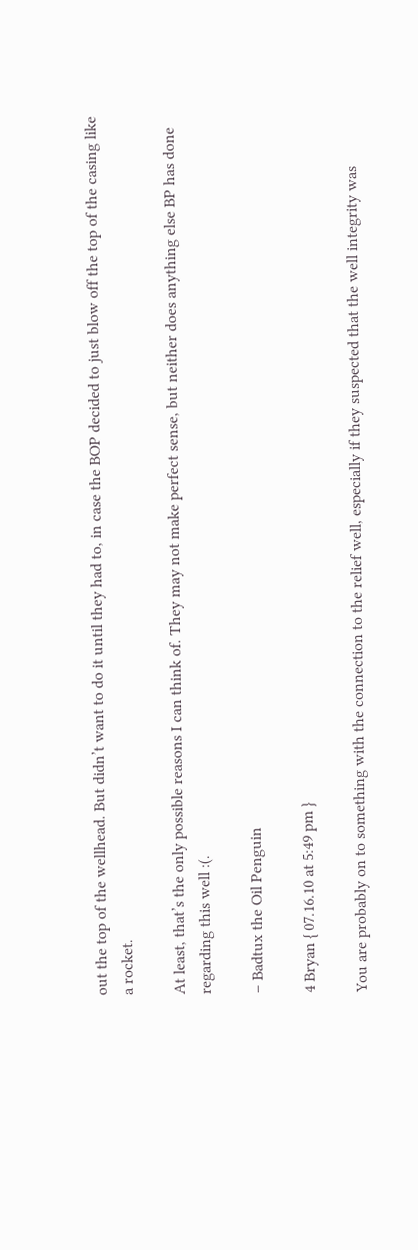out the top of the wellhead. But didn’t want to do it until they had to, in case the BOP decided to just blow off the top of the casing like a rocket.

At least, that’s the only possible reasons I can think of. They may not make perfect sense, but neither does anything else BP has done regarding this well :(.

– Badtux the Oil Penguin

4 Bryan { 07.16.10 at 5:49 pm }

You are probably on to something with the connection to the relief well, especially if they suspected that the well integrity was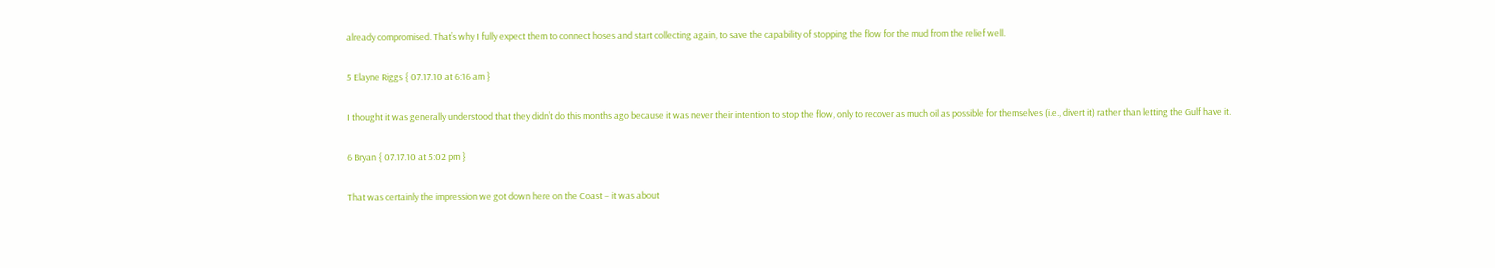already compromised. That’s why I fully expect them to connect hoses and start collecting again, to save the capability of stopping the flow for the mud from the relief well.

5 Elayne Riggs { 07.17.10 at 6:16 am }

I thought it was generally understood that they didn’t do this months ago because it was never their intention to stop the flow, only to recover as much oil as possible for themselves (i.e., divert it) rather than letting the Gulf have it.

6 Bryan { 07.17.10 at 5:02 pm }

That was certainly the impression we got down here on the Coast – it was about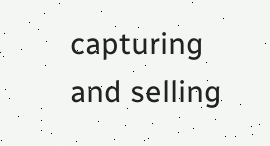capturing and selling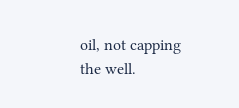oil, not capping the well.